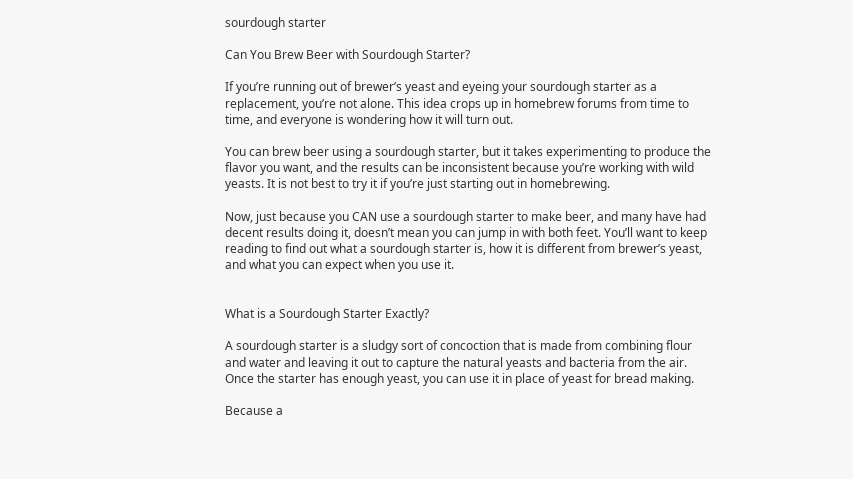sourdough starter

Can You Brew Beer with Sourdough Starter?

If you’re running out of brewer’s yeast and eyeing your sourdough starter as a replacement, you’re not alone. This idea crops up in homebrew forums from time to time, and everyone is wondering how it will turn out.

You can brew beer using a sourdough starter, but it takes experimenting to produce the flavor you want, and the results can be inconsistent because you’re working with wild yeasts. It is not best to try it if you’re just starting out in homebrewing.

Now, just because you CAN use a sourdough starter to make beer, and many have had decent results doing it, doesn’t mean you can jump in with both feet. You’ll want to keep reading to find out what a sourdough starter is, how it is different from brewer’s yeast, and what you can expect when you use it.


What is a Sourdough Starter Exactly?

A sourdough starter is a sludgy sort of concoction that is made from combining flour and water and leaving it out to capture the natural yeasts and bacteria from the air. Once the starter has enough yeast, you can use it in place of yeast for bread making.

Because a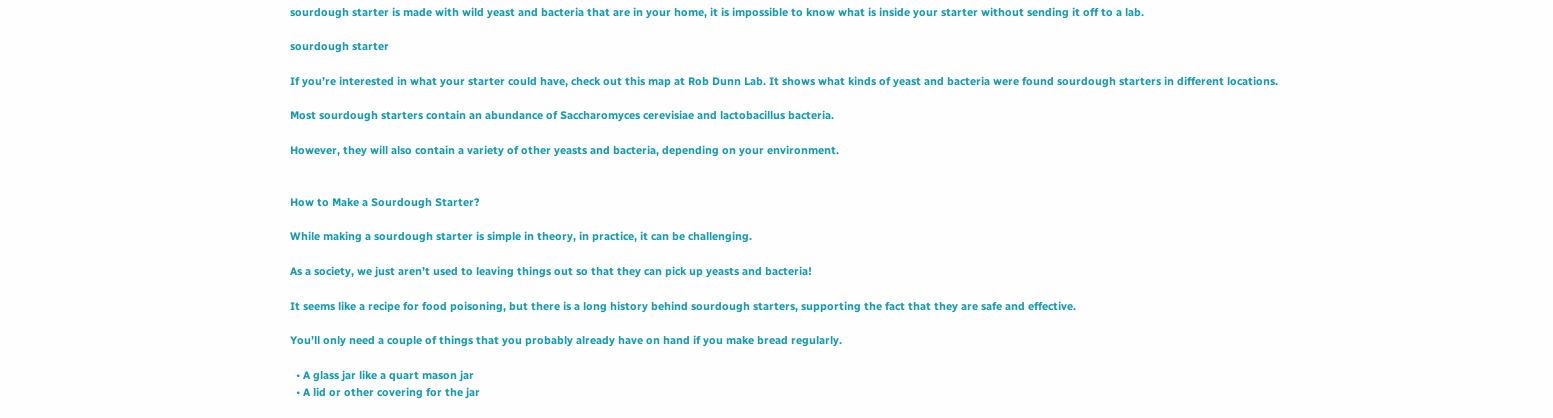sourdough starter is made with wild yeast and bacteria that are in your home, it is impossible to know what is inside your starter without sending it off to a lab.

sourdough starter

If you’re interested in what your starter could have, check out this map at Rob Dunn Lab. It shows what kinds of yeast and bacteria were found sourdough starters in different locations.

Most sourdough starters contain an abundance of Saccharomyces cerevisiae and lactobacillus bacteria.

However, they will also contain a variety of other yeasts and bacteria, depending on your environment.


How to Make a Sourdough Starter?

While making a sourdough starter is simple in theory, in practice, it can be challenging.

As a society, we just aren’t used to leaving things out so that they can pick up yeasts and bacteria!

It seems like a recipe for food poisoning, but there is a long history behind sourdough starters, supporting the fact that they are safe and effective.

You’ll only need a couple of things that you probably already have on hand if you make bread regularly.

  • A glass jar like a quart mason jar
  • A lid or other covering for the jar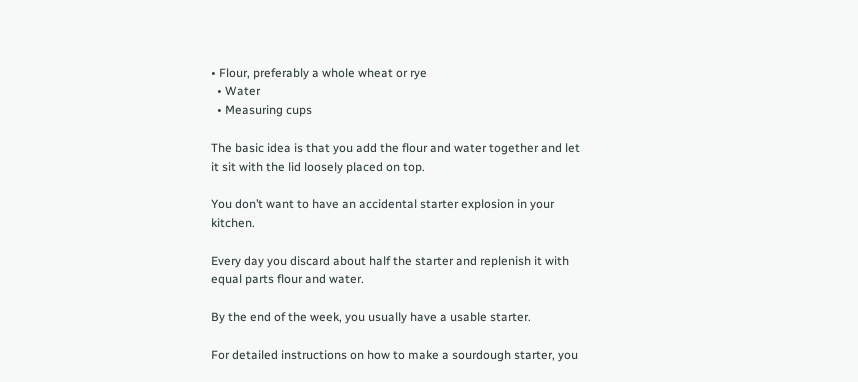• Flour, preferably a whole wheat or rye
  • Water
  • Measuring cups

The basic idea is that you add the flour and water together and let it sit with the lid loosely placed on top.

You don’t want to have an accidental starter explosion in your kitchen.

Every day you discard about half the starter and replenish it with equal parts flour and water.

By the end of the week, you usually have a usable starter.

For detailed instructions on how to make a sourdough starter, you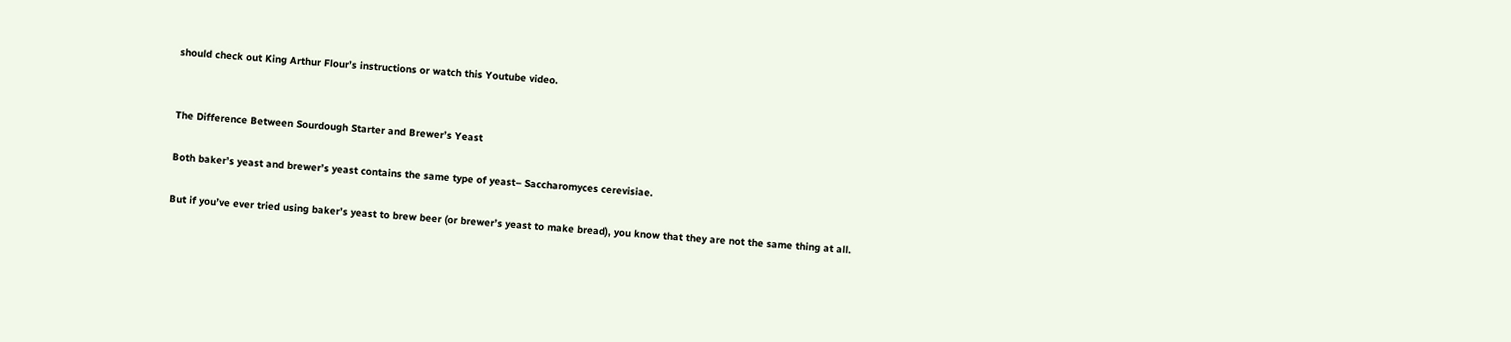should check out King Arthur Flour’s instructions or watch this Youtube video.


The Difference Between Sourdough Starter and Brewer’s Yeast

Both baker’s yeast and brewer’s yeast contains the same type of yeast– Saccharomyces cerevisiae.

But if you’ve ever tried using baker’s yeast to brew beer (or brewer’s yeast to make bread), you know that they are not the same thing at all.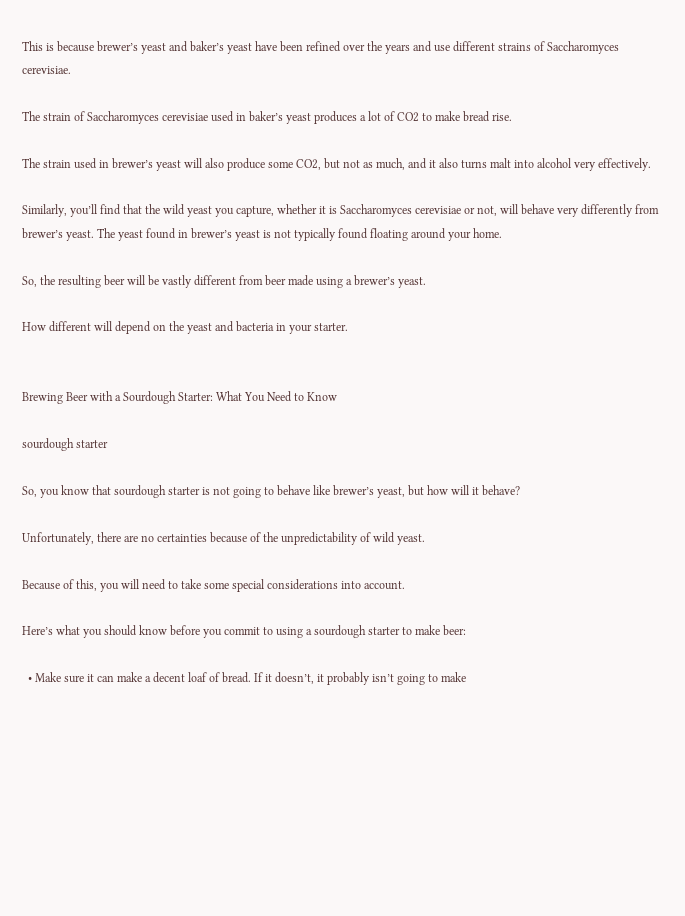This is because brewer’s yeast and baker’s yeast have been refined over the years and use different strains of Saccharomyces cerevisiae.

The strain of Saccharomyces cerevisiae used in baker’s yeast produces a lot of CO2 to make bread rise.

The strain used in brewer’s yeast will also produce some CO2, but not as much, and it also turns malt into alcohol very effectively.

Similarly, you’ll find that the wild yeast you capture, whether it is Saccharomyces cerevisiae or not, will behave very differently from brewer’s yeast. The yeast found in brewer’s yeast is not typically found floating around your home.

So, the resulting beer will be vastly different from beer made using a brewer’s yeast.

How different will depend on the yeast and bacteria in your starter.


Brewing Beer with a Sourdough Starter: What You Need to Know

sourdough starter

So, you know that sourdough starter is not going to behave like brewer’s yeast, but how will it behave?

Unfortunately, there are no certainties because of the unpredictability of wild yeast.

Because of this, you will need to take some special considerations into account.

Here’s what you should know before you commit to using a sourdough starter to make beer:

  • Make sure it can make a decent loaf of bread. If it doesn’t, it probably isn’t going to make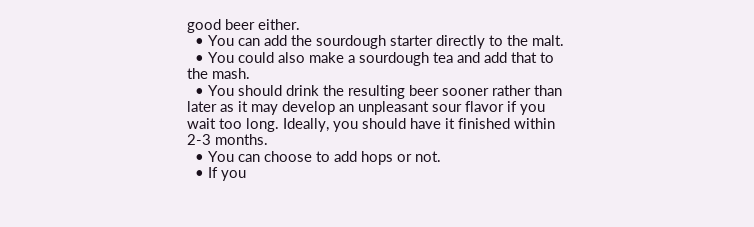good beer either.
  • You can add the sourdough starter directly to the malt.
  • You could also make a sourdough tea and add that to the mash.
  • You should drink the resulting beer sooner rather than later as it may develop an unpleasant sour flavor if you wait too long. Ideally, you should have it finished within 2-3 months.
  • You can choose to add hops or not.
  • If you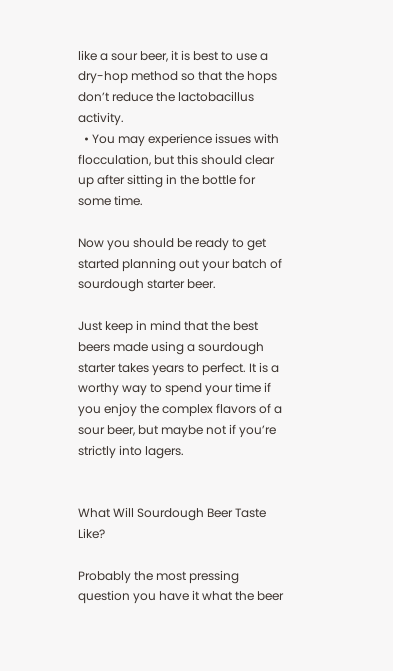like a sour beer, it is best to use a dry-hop method so that the hops don’t reduce the lactobacillus activity.
  • You may experience issues with flocculation, but this should clear up after sitting in the bottle for some time.

Now you should be ready to get started planning out your batch of sourdough starter beer.

Just keep in mind that the best beers made using a sourdough starter takes years to perfect. It is a worthy way to spend your time if you enjoy the complex flavors of a sour beer, but maybe not if you’re strictly into lagers.


What Will Sourdough Beer Taste Like?

Probably the most pressing question you have it what the beer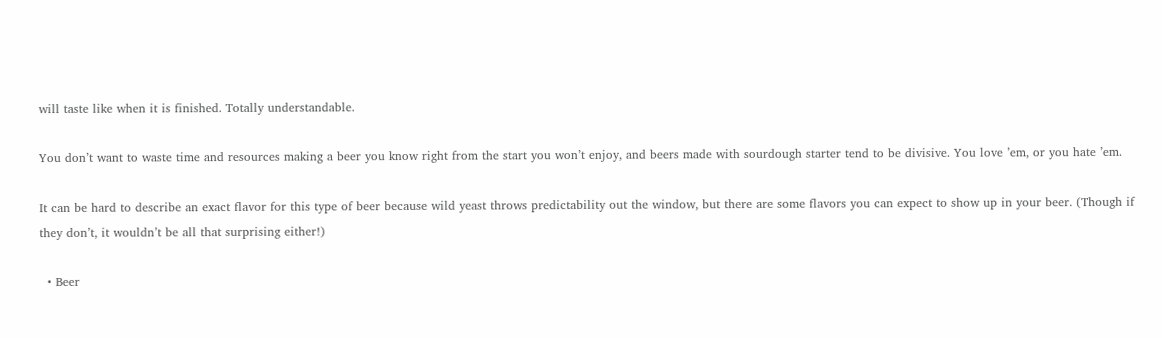will taste like when it is finished. Totally understandable.

You don’t want to waste time and resources making a beer you know right from the start you won’t enjoy, and beers made with sourdough starter tend to be divisive. You love ’em, or you hate ’em.

It can be hard to describe an exact flavor for this type of beer because wild yeast throws predictability out the window, but there are some flavors you can expect to show up in your beer. (Though if they don’t, it wouldn’t be all that surprising either!)

  • Beer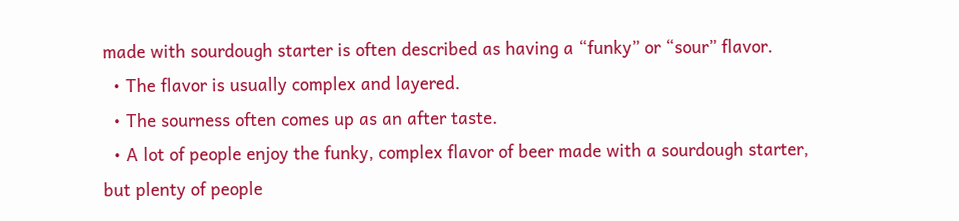made with sourdough starter is often described as having a “funky” or “sour” flavor.
  • The flavor is usually complex and layered.
  • The sourness often comes up as an after taste.
  • A lot of people enjoy the funky, complex flavor of beer made with a sourdough starter, but plenty of people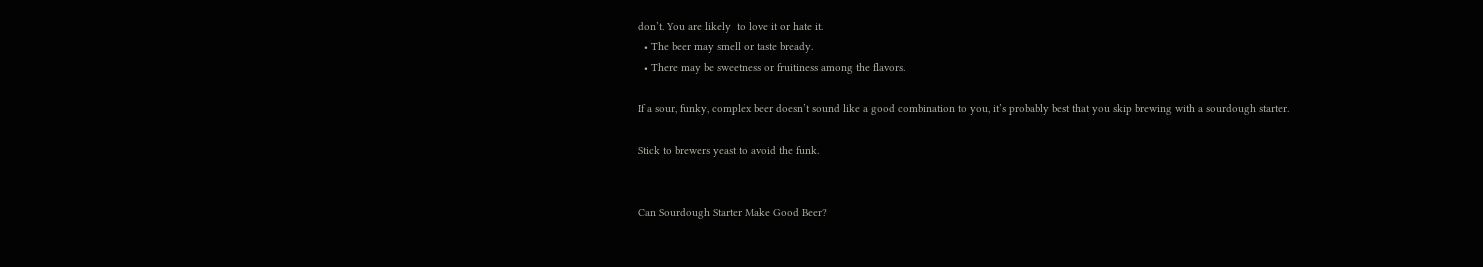don’t. You are likely  to love it or hate it.
  • The beer may smell or taste bready.
  • There may be sweetness or fruitiness among the flavors.

If a sour, funky, complex beer doesn’t sound like a good combination to you, it’s probably best that you skip brewing with a sourdough starter.

Stick to brewers yeast to avoid the funk.


Can Sourdough Starter Make Good Beer?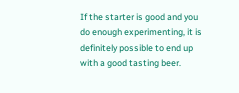If the starter is good and you do enough experimenting, it is definitely possible to end up with a good tasting beer.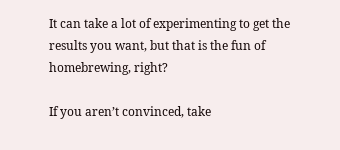It can take a lot of experimenting to get the results you want, but that is the fun of homebrewing, right?

If you aren’t convinced, take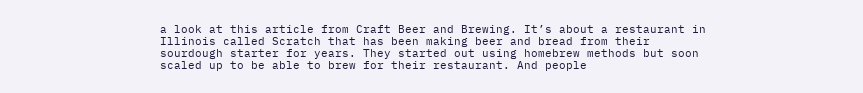a look at this article from Craft Beer and Brewing. It’s about a restaurant in Illinois called Scratch that has been making beer and bread from their sourdough starter for years. They started out using homebrew methods but soon scaled up to be able to brew for their restaurant. And people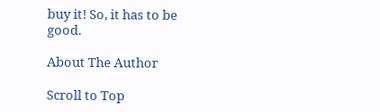buy it! So, it has to be good.

About The Author

Scroll to Top